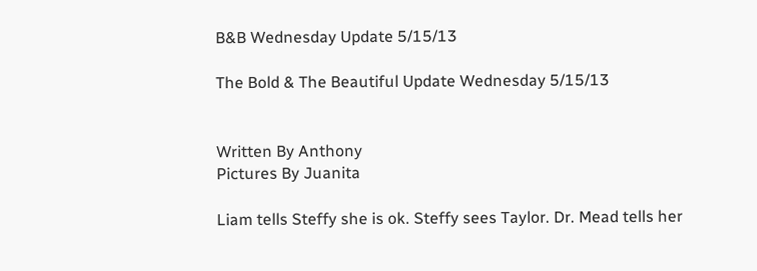B&B Wednesday Update 5/15/13

The Bold & The Beautiful Update Wednesday 5/15/13


Written By Anthony
Pictures By Juanita

Liam tells Steffy she is ok. Steffy sees Taylor. Dr. Mead tells her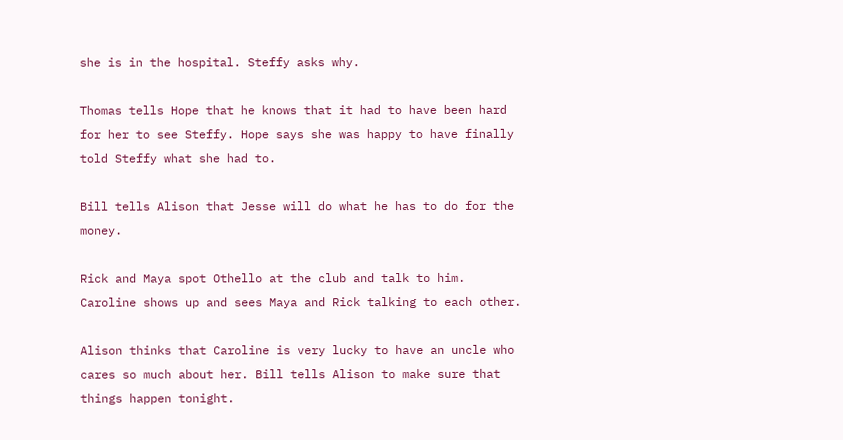she is in the hospital. Steffy asks why.

Thomas tells Hope that he knows that it had to have been hard for her to see Steffy. Hope says she was happy to have finally told Steffy what she had to.

Bill tells Alison that Jesse will do what he has to do for the money.

Rick and Maya spot Othello at the club and talk to him. Caroline shows up and sees Maya and Rick talking to each other.

Alison thinks that Caroline is very lucky to have an uncle who cares so much about her. Bill tells Alison to make sure that things happen tonight.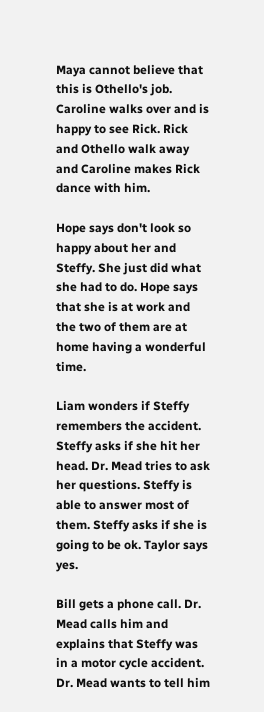Maya cannot believe that this is Othello's job. Caroline walks over and is happy to see Rick. Rick and Othello walk away and Caroline makes Rick dance with him.

Hope says don't look so happy about her and Steffy. She just did what she had to do. Hope says that she is at work and the two of them are at home having a wonderful time.

Liam wonders if Steffy remembers the accident. Steffy asks if she hit her head. Dr. Mead tries to ask her questions. Steffy is able to answer most of them. Steffy asks if she is going to be ok. Taylor says yes.

Bill gets a phone call. Dr. Mead calls him and explains that Steffy was in a motor cycle accident. Dr. Mead wants to tell him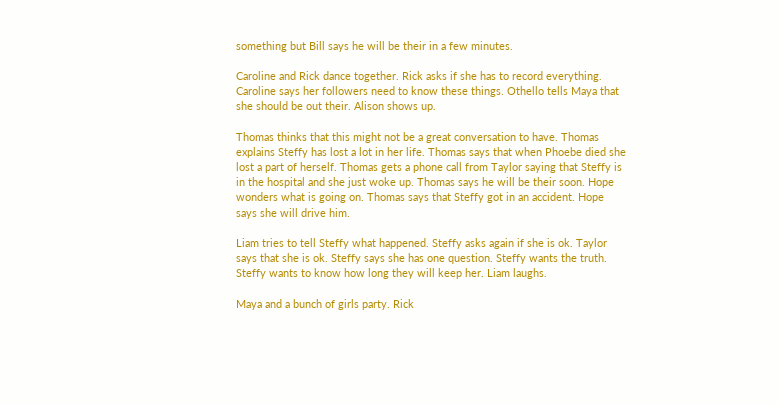something but Bill says he will be their in a few minutes.

Caroline and Rick dance together. Rick asks if she has to record everything. Caroline says her followers need to know these things. Othello tells Maya that she should be out their. Alison shows up.

Thomas thinks that this might not be a great conversation to have. Thomas explains Steffy has lost a lot in her life. Thomas says that when Phoebe died she lost a part of herself. Thomas gets a phone call from Taylor saying that Steffy is in the hospital and she just woke up. Thomas says he will be their soon. Hope wonders what is going on. Thomas says that Steffy got in an accident. Hope says she will drive him.

Liam tries to tell Steffy what happened. Steffy asks again if she is ok. Taylor says that she is ok. Steffy says she has one question. Steffy wants the truth. Steffy wants to know how long they will keep her. Liam laughs.

Maya and a bunch of girls party. Rick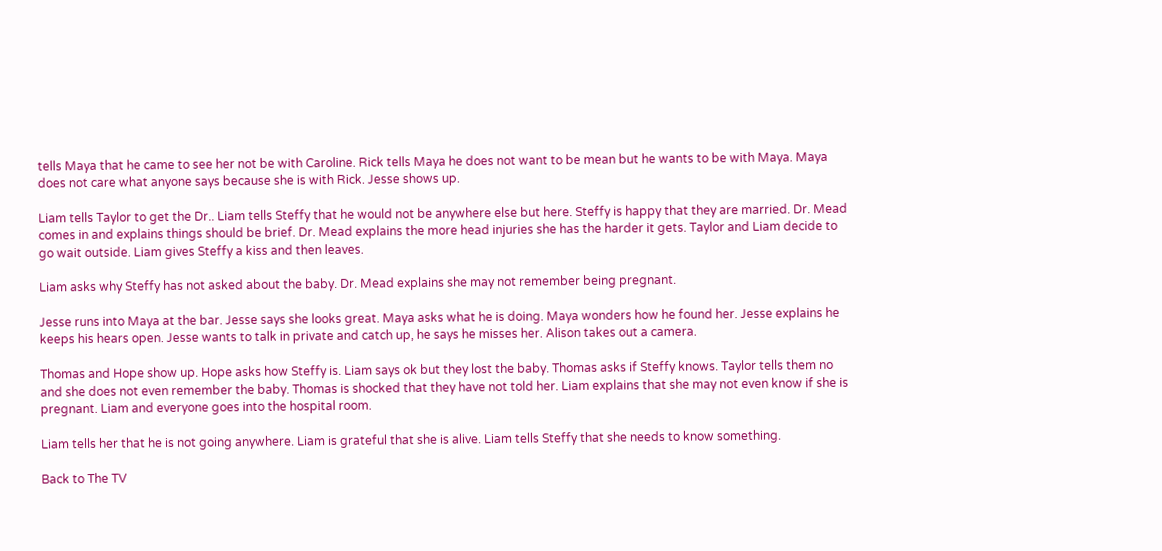tells Maya that he came to see her not be with Caroline. Rick tells Maya he does not want to be mean but he wants to be with Maya. Maya does not care what anyone says because she is with Rick. Jesse shows up.

Liam tells Taylor to get the Dr.. Liam tells Steffy that he would not be anywhere else but here. Steffy is happy that they are married. Dr. Mead comes in and explains things should be brief. Dr. Mead explains the more head injuries she has the harder it gets. Taylor and Liam decide to go wait outside. Liam gives Steffy a kiss and then leaves.

Liam asks why Steffy has not asked about the baby. Dr. Mead explains she may not remember being pregnant.

Jesse runs into Maya at the bar. Jesse says she looks great. Maya asks what he is doing. Maya wonders how he found her. Jesse explains he keeps his hears open. Jesse wants to talk in private and catch up, he says he misses her. Alison takes out a camera.

Thomas and Hope show up. Hope asks how Steffy is. Liam says ok but they lost the baby. Thomas asks if Steffy knows. Taylor tells them no and she does not even remember the baby. Thomas is shocked that they have not told her. Liam explains that she may not even know if she is pregnant. Liam and everyone goes into the hospital room.

Liam tells her that he is not going anywhere. Liam is grateful that she is alive. Liam tells Steffy that she needs to know something.

Back to The TV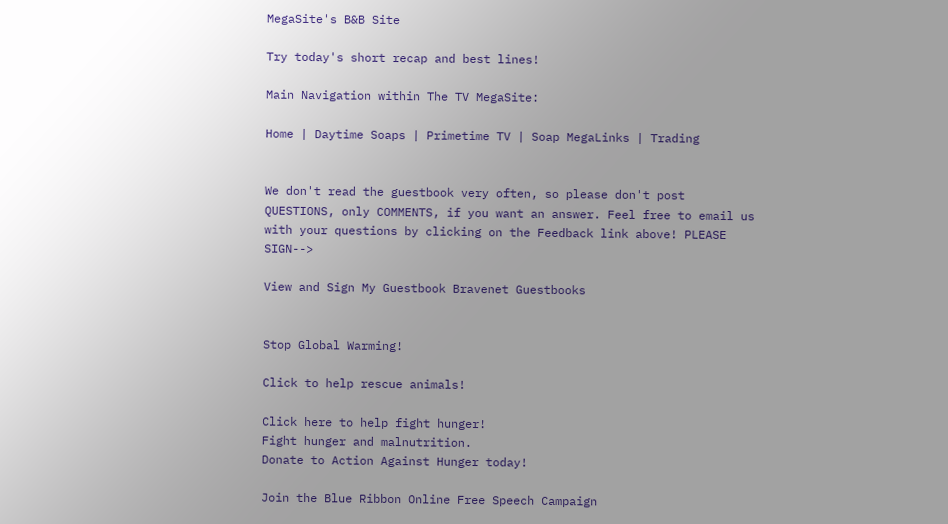MegaSite's B&B Site

Try today's short recap and best lines!

Main Navigation within The TV MegaSite:

Home | Daytime Soaps | Primetime TV | Soap MegaLinks | Trading


We don't read the guestbook very often, so please don't post QUESTIONS, only COMMENTS, if you want an answer. Feel free to email us with your questions by clicking on the Feedback link above! PLEASE SIGN-->

View and Sign My Guestbook Bravenet Guestbooks


Stop Global Warming!

Click to help rescue animals!

Click here to help fight hunger!
Fight hunger and malnutrition.
Donate to Action Against Hunger today!

Join the Blue Ribbon Online Free Speech Campaign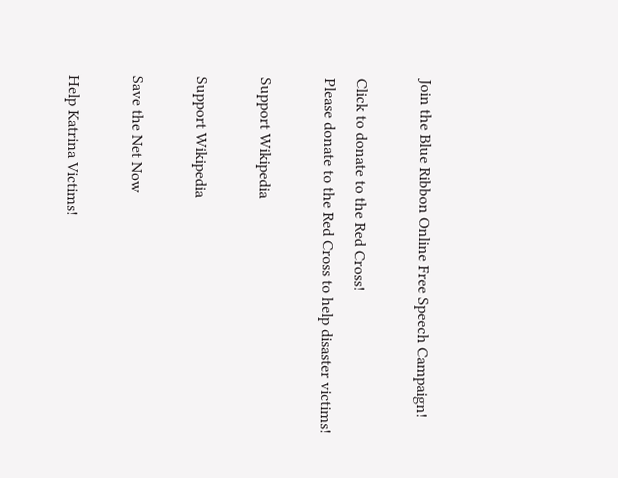Join the Blue Ribbon Online Free Speech Campaign!

Click to donate to the Red Cross!
Please donate to the Red Cross to help disaster victims!

Support Wikipedia

Support Wikipedia

Save the Net Now

Help Katrina Victims!